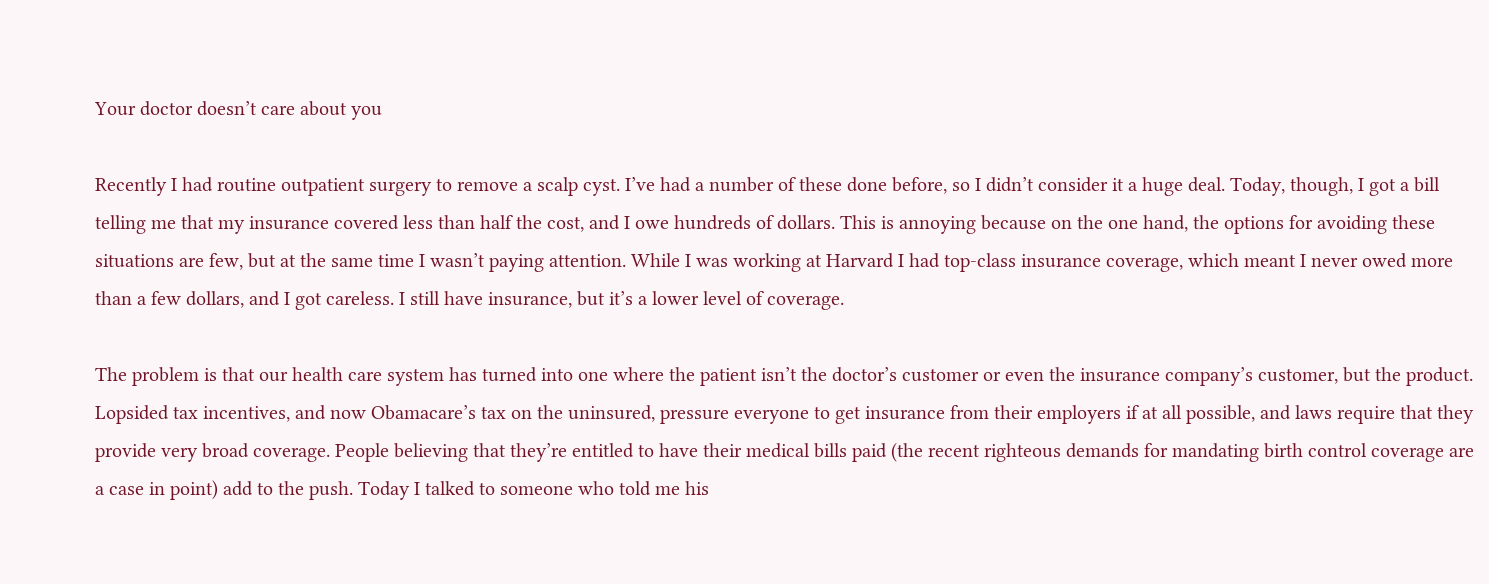Your doctor doesn’t care about you

Recently I had routine outpatient surgery to remove a scalp cyst. I’ve had a number of these done before, so I didn’t consider it a huge deal. Today, though, I got a bill telling me that my insurance covered less than half the cost, and I owe hundreds of dollars. This is annoying because on the one hand, the options for avoiding these situations are few, but at the same time I wasn’t paying attention. While I was working at Harvard I had top-class insurance coverage, which meant I never owed more than a few dollars, and I got careless. I still have insurance, but it’s a lower level of coverage.

The problem is that our health care system has turned into one where the patient isn’t the doctor’s customer or even the insurance company’s customer, but the product. Lopsided tax incentives, and now Obamacare’s tax on the uninsured, pressure everyone to get insurance from their employers if at all possible, and laws require that they provide very broad coverage. People believing that they’re entitled to have their medical bills paid (the recent righteous demands for mandating birth control coverage are a case in point) add to the push. Today I talked to someone who told me his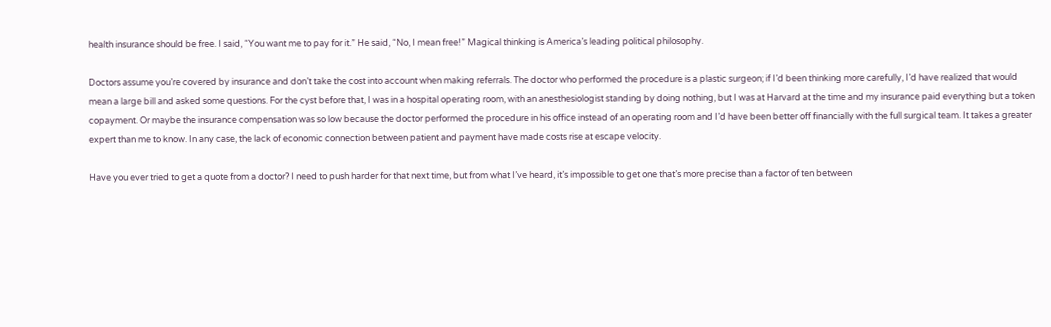health insurance should be free. I said, “You want me to pay for it.” He said, “No, I mean free!” Magical thinking is America’s leading political philosophy.

Doctors assume you’re covered by insurance and don’t take the cost into account when making referrals. The doctor who performed the procedure is a plastic surgeon; if I’d been thinking more carefully, I’d have realized that would mean a large bill and asked some questions. For the cyst before that, I was in a hospital operating room, with an anesthesiologist standing by doing nothing, but I was at Harvard at the time and my insurance paid everything but a token copayment. Or maybe the insurance compensation was so low because the doctor performed the procedure in his office instead of an operating room and I’d have been better off financially with the full surgical team. It takes a greater expert than me to know. In any case, the lack of economic connection between patient and payment have made costs rise at escape velocity.

Have you ever tried to get a quote from a doctor? I need to push harder for that next time, but from what I’ve heard, it’s impossible to get one that’s more precise than a factor of ten between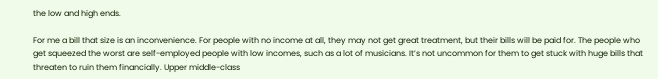the low and high ends.

For me a bill that size is an inconvenience. For people with no income at all, they may not get great treatment, but their bills will be paid for. The people who get squeezed the worst are self-employed people with low incomes, such as a lot of musicians. It’s not uncommon for them to get stuck with huge bills that threaten to ruin them financially. Upper middle-class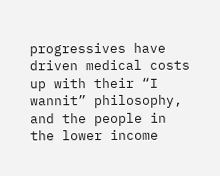progressives have driven medical costs up with their “I wannit” philosophy, and the people in the lower income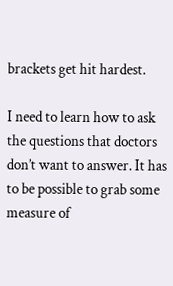brackets get hit hardest.

I need to learn how to ask the questions that doctors don’t want to answer. It has to be possible to grab some measure of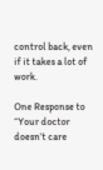control back, even if it takes a lot of work.

One Response to “Your doctor doesn’t care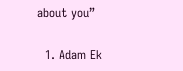about you”

  1. Adam Ek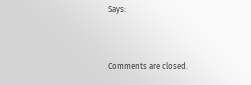Says:


Comments are closed.